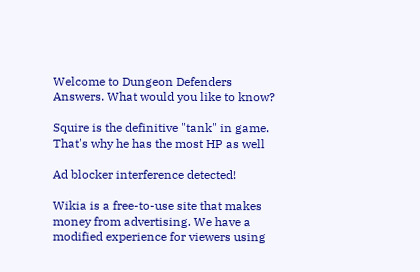Welcome to Dungeon Defenders Answers. What would you like to know?

Squire is the definitive "tank" in game. That's why he has the most HP as well

Ad blocker interference detected!

Wikia is a free-to-use site that makes money from advertising. We have a modified experience for viewers using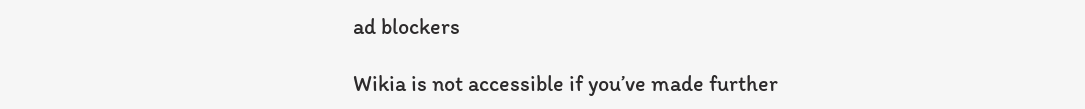ad blockers

Wikia is not accessible if you’ve made further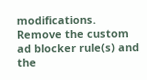modifications. Remove the custom ad blocker rule(s) and the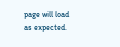page will load as expected.